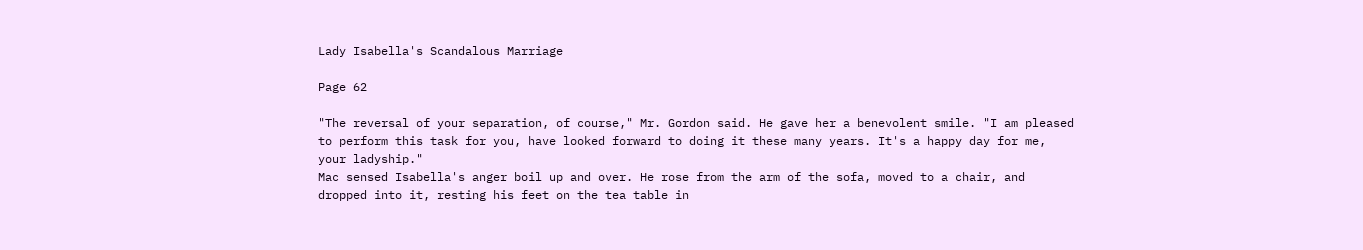Lady Isabella's Scandalous Marriage

Page 62

"The reversal of your separation, of course," Mr. Gordon said. He gave her a benevolent smile. "I am pleased to perform this task for you, have looked forward to doing it these many years. It's a happy day for me, your ladyship."
Mac sensed Isabella's anger boil up and over. He rose from the arm of the sofa, moved to a chair, and dropped into it, resting his feet on the tea table in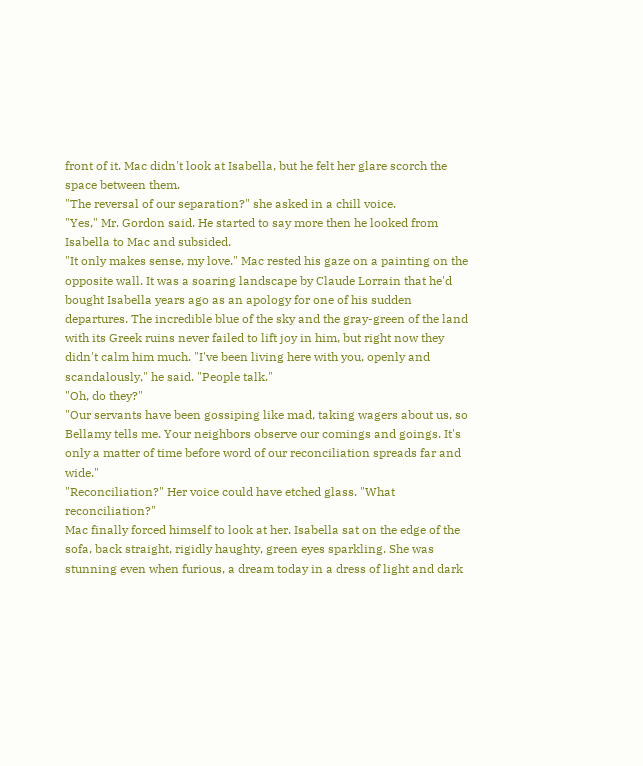front of it. Mac didn't look at Isabella, but he felt her glare scorch the space between them.
"The reversal of our separation?" she asked in a chill voice.
"Yes," Mr. Gordon said. He started to say more then he looked from Isabella to Mac and subsided.
"It only makes sense, my love." Mac rested his gaze on a painting on the opposite wall. It was a soaring landscape by Claude Lorrain that he'd bought Isabella years ago as an apology for one of his sudden departures. The incredible blue of the sky and the gray-green of the land with its Greek ruins never failed to lift joy in him, but right now they didn't calm him much. "I've been living here with you, openly and scandalously," he said. "People talk."
"Oh, do they?"
"Our servants have been gossiping like mad, taking wagers about us, so Bellamy tells me. Your neighbors observe our comings and goings. It's only a matter of time before word of our reconciliation spreads far and wide."
"Reconciliation?" Her voice could have etched glass. "What reconciliation?"
Mac finally forced himself to look at her. Isabella sat on the edge of the sofa, back straight, rigidly haughty, green eyes sparkling. She was stunning even when furious, a dream today in a dress of light and dark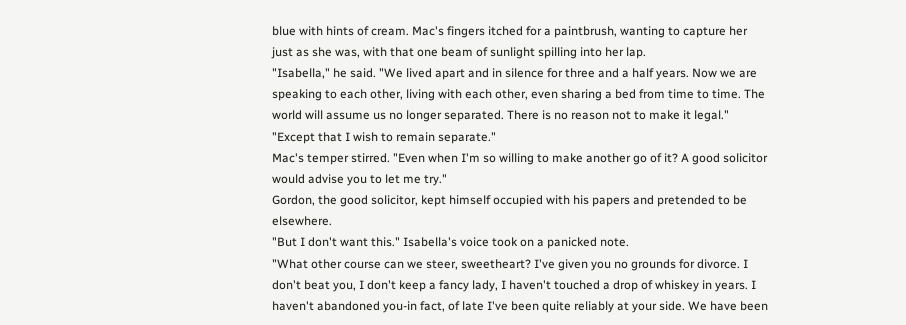blue with hints of cream. Mac's fingers itched for a paintbrush, wanting to capture her just as she was, with that one beam of sunlight spilling into her lap.
"Isabella," he said. "We lived apart and in silence for three and a half years. Now we are speaking to each other, living with each other, even sharing a bed from time to time. The world will assume us no longer separated. There is no reason not to make it legal."
"Except that I wish to remain separate."
Mac's temper stirred. "Even when I'm so willing to make another go of it? A good solicitor would advise you to let me try."
Gordon, the good solicitor, kept himself occupied with his papers and pretended to be elsewhere.
"But I don't want this." Isabella's voice took on a panicked note.
"What other course can we steer, sweetheart? I've given you no grounds for divorce. I don't beat you, I don't keep a fancy lady, I haven't touched a drop of whiskey in years. I haven't abandoned you-in fact, of late I've been quite reliably at your side. We have been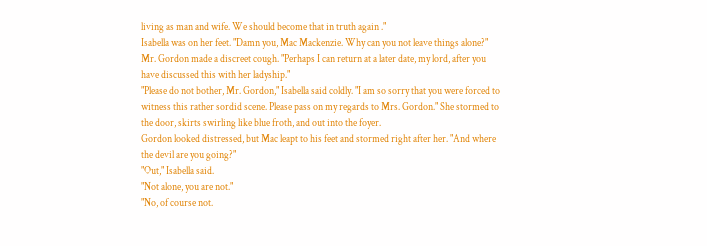living as man and wife. We should become that in truth again ."
Isabella was on her feet. "Damn you, Mac Mackenzie. Why can you not leave things alone?"
Mr. Gordon made a discreet cough. "Perhaps I can return at a later date, my lord, after you have discussed this with her ladyship."
"Please do not bother, Mr. Gordon," Isabella said coldly. "I am so sorry that you were forced to witness this rather sordid scene. Please pass on my regards to Mrs. Gordon." She stormed to the door, skirts swirling like blue froth, and out into the foyer.
Gordon looked distressed, but Mac leapt to his feet and stormed right after her. "And where the devil are you going?"
"Out," Isabella said.
"Not alone, you are not."
"No, of course not.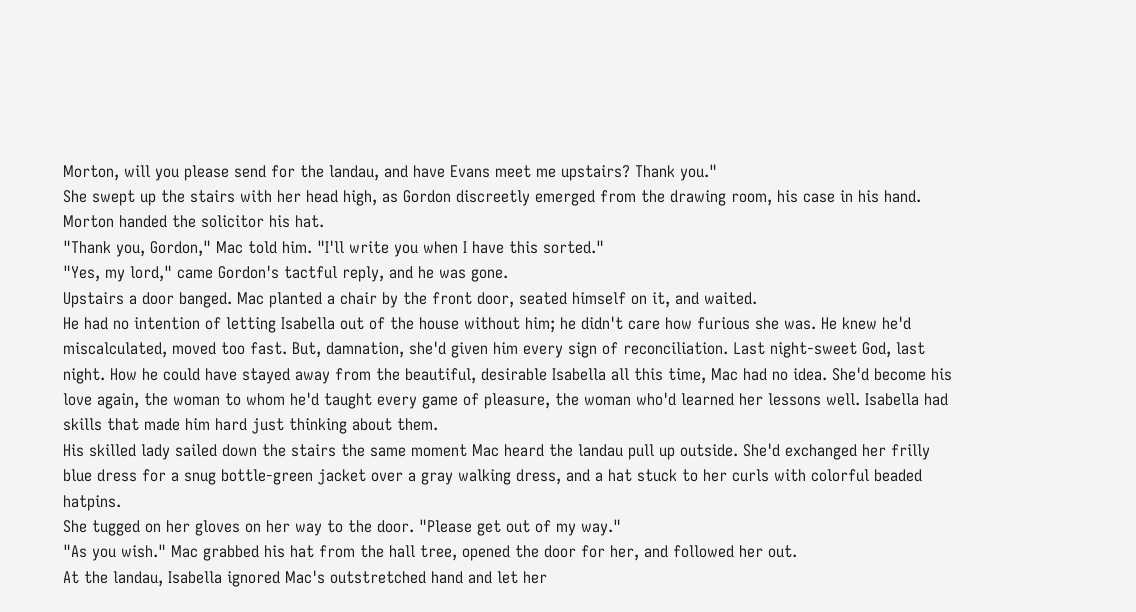Morton, will you please send for the landau, and have Evans meet me upstairs? Thank you."
She swept up the stairs with her head high, as Gordon discreetly emerged from the drawing room, his case in his hand. Morton handed the solicitor his hat.
"Thank you, Gordon," Mac told him. "I'll write you when I have this sorted."
"Yes, my lord," came Gordon's tactful reply, and he was gone.
Upstairs a door banged. Mac planted a chair by the front door, seated himself on it, and waited.
He had no intention of letting Isabella out of the house without him; he didn't care how furious she was. He knew he'd miscalculated, moved too fast. But, damnation, she'd given him every sign of reconciliation. Last night-sweet God, last night. How he could have stayed away from the beautiful, desirable Isabella all this time, Mac had no idea. She'd become his love again, the woman to whom he'd taught every game of pleasure, the woman who'd learned her lessons well. Isabella had skills that made him hard just thinking about them.
His skilled lady sailed down the stairs the same moment Mac heard the landau pull up outside. She'd exchanged her frilly blue dress for a snug bottle-green jacket over a gray walking dress, and a hat stuck to her curls with colorful beaded hatpins.
She tugged on her gloves on her way to the door. "Please get out of my way."
"As you wish." Mac grabbed his hat from the hall tree, opened the door for her, and followed her out.
At the landau, Isabella ignored Mac's outstretched hand and let her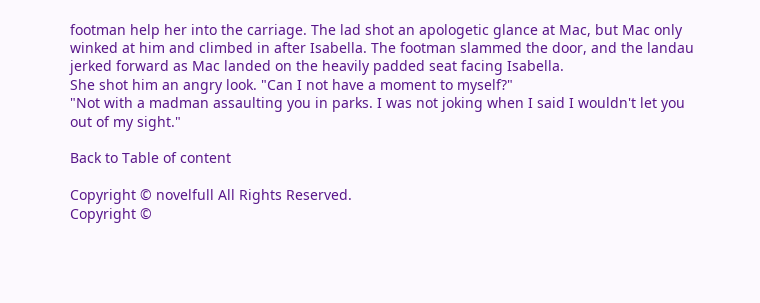footman help her into the carriage. The lad shot an apologetic glance at Mac, but Mac only winked at him and climbed in after Isabella. The footman slammed the door, and the landau jerked forward as Mac landed on the heavily padded seat facing Isabella.
She shot him an angry look. "Can I not have a moment to myself?"
"Not with a madman assaulting you in parks. I was not joking when I said I wouldn't let you out of my sight."

Back to Table of content

Copyright © novelfull All Rights Reserved.
Copyright ©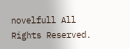novelfull All Rights Reserved.